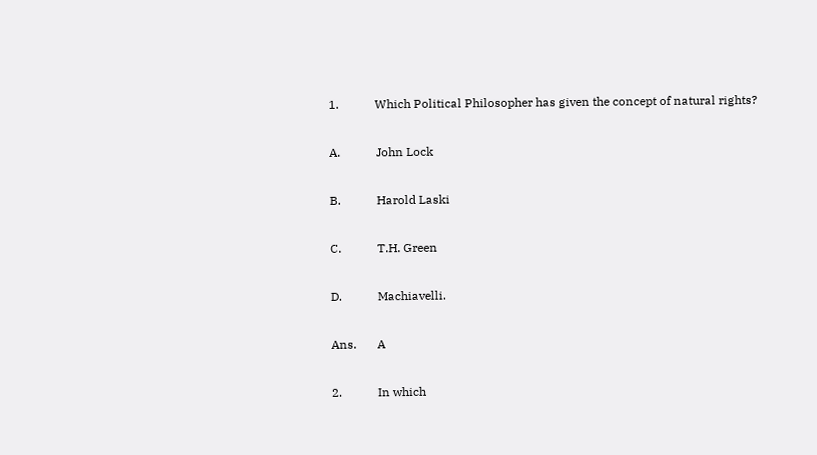1.            Which Political Philosopher has given the concept of natural rights?

A.            John Lock

B.            Harold Laski

C.            T.H. Green

D.            Machiavelli.

Ans.       A

2.            In which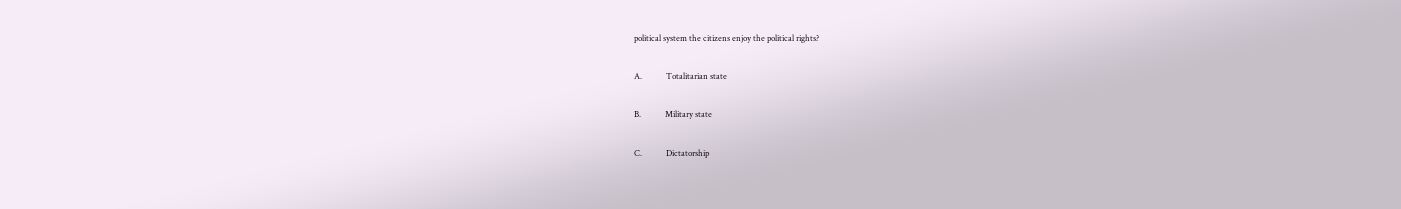political system the citizens enjoy the political rights?

A.            Totalitarian state

B.            Military state

C.            Dictatorship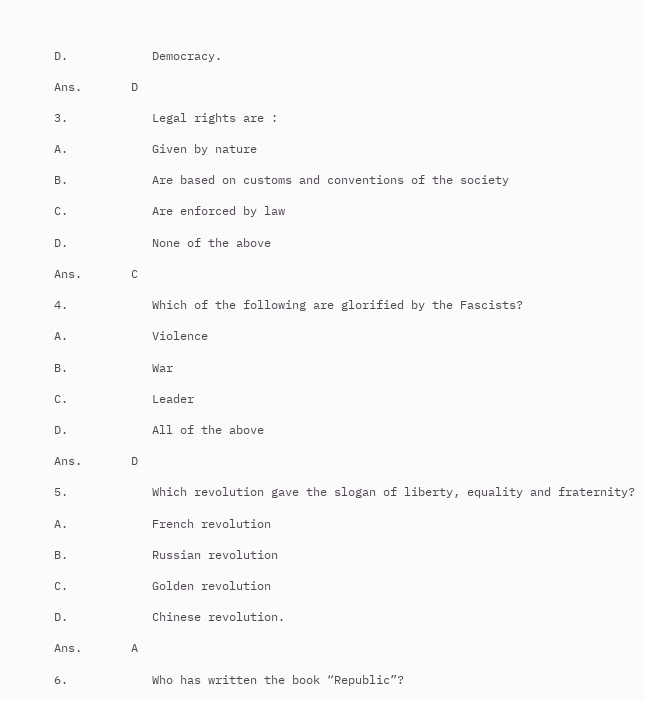D.            Democracy.

Ans.       D

3.            Legal rights are :

A.            Given by nature

B.            Are based on customs and conventions of the society

C.            Are enforced by law

D.            None of the above

Ans.       C

4.            Which of the following are glorified by the Fascists?

A.            Violence

B.            War

C.            Leader

D.            All of the above

Ans.       D

5.            Which revolution gave the slogan of liberty, equality and fraternity?

A.            French revolution

B.            Russian revolution

C.            Golden revolution

D.            Chinese revolution.

Ans.       A

6.            Who has written the book “Republic”?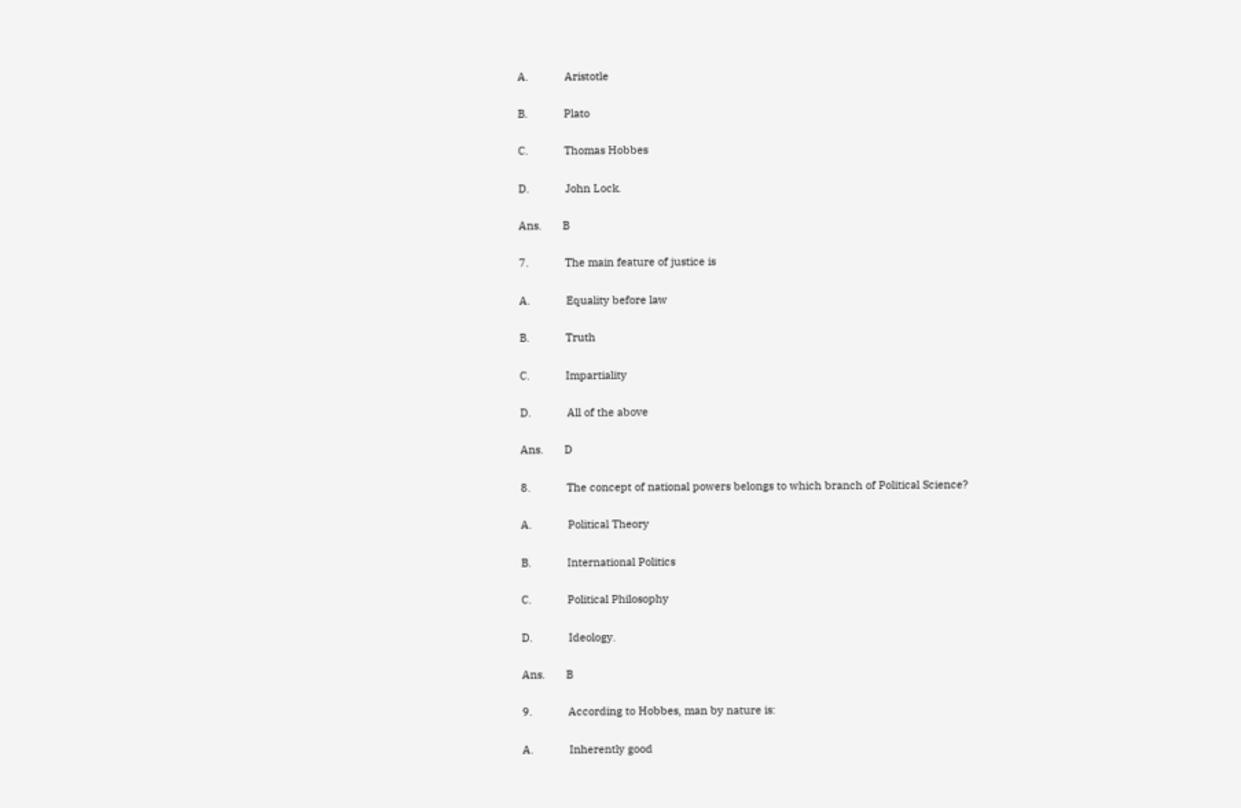A.            Aristotle

B.            Plato

C.            Thomas Hobbes

D.            John Lock.

Ans.       B

7.            The main feature of justice is

A.            Equality before law

B.            Truth

C.            Impartiality

D.            All of the above

Ans.       D

8.            The concept of national powers belongs to which branch of Political Science?

A.            Political Theory

B.            International Politics

C.            Political Philosophy

D.            Ideology.

Ans.       B

9.            According to Hobbes, man by nature is:

A.            Inherently good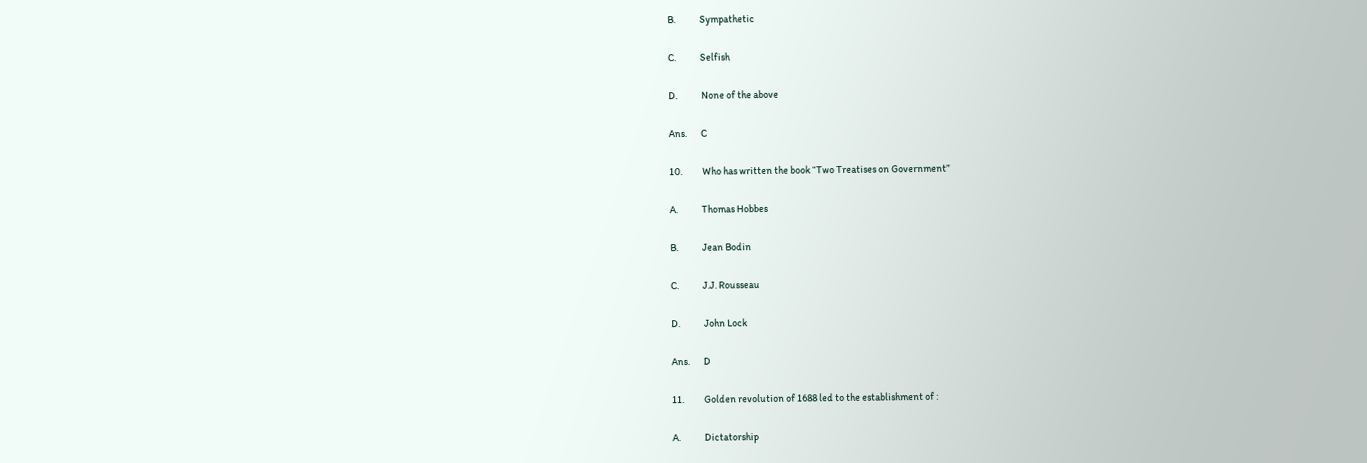B.            Sympathetic

C.            Selfish

D.            None of the above

Ans.       C

10.          Who has written the book “Two Treatises on Government”

A.            Thomas Hobbes

B.            Jean Bodin

C.            J.J. Rousseau

D.            John Lock

Ans.       D

11.          Golden revolution of 1688 led to the establishment of :

A.            Dictatorship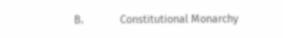B.            Constitutional Monarchy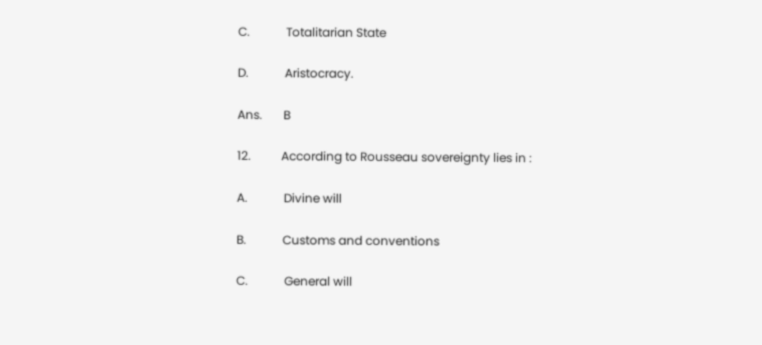C.            Totalitarian State

D.            Aristocracy.

Ans.       B

12.          According to Rousseau sovereignty lies in :

A.            Divine will

B.            Customs and conventions

C.            General will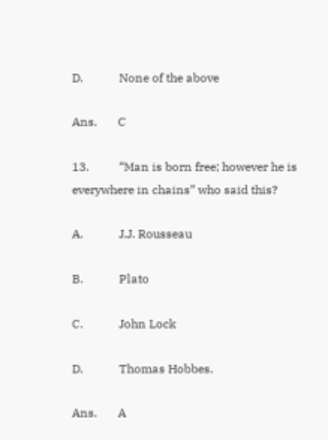D.            None of the above

Ans.       C

13.          “Man is born free; however he is everywhere in chains” who said this?

A.            J.J. Rousseau

B.            Plato

C.            John Lock

D.            Thomas Hobbes.

Ans.       A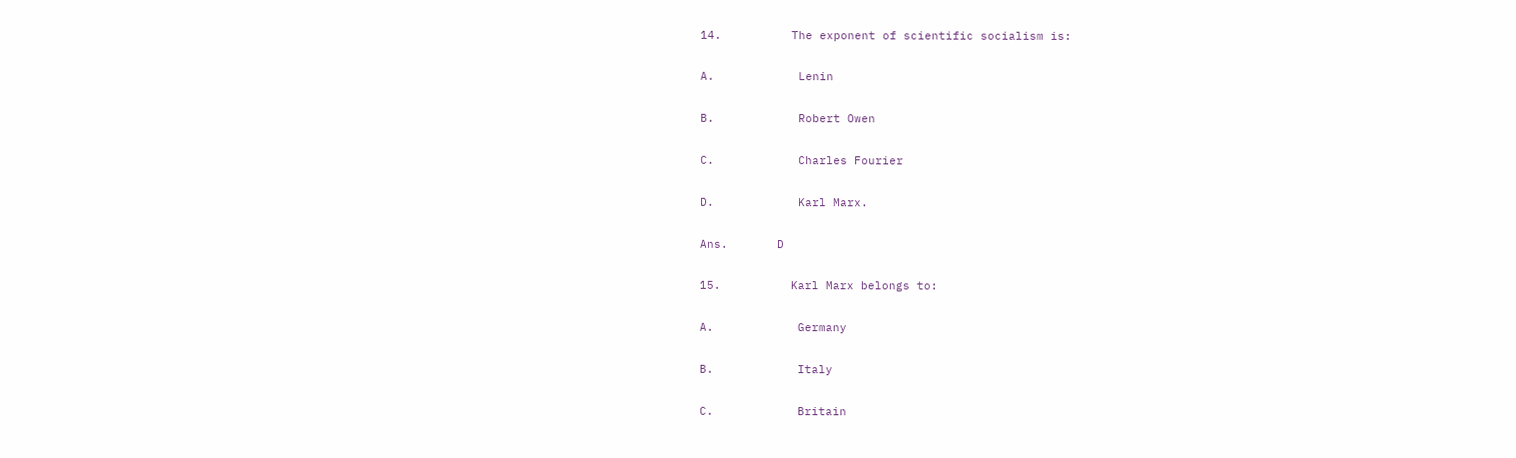14.          The exponent of scientific socialism is:

A.            Lenin

B.            Robert Owen

C.            Charles Fourier

D.            Karl Marx.

Ans.       D

15.          Karl Marx belongs to:

A.            Germany

B.            Italy

C.            Britain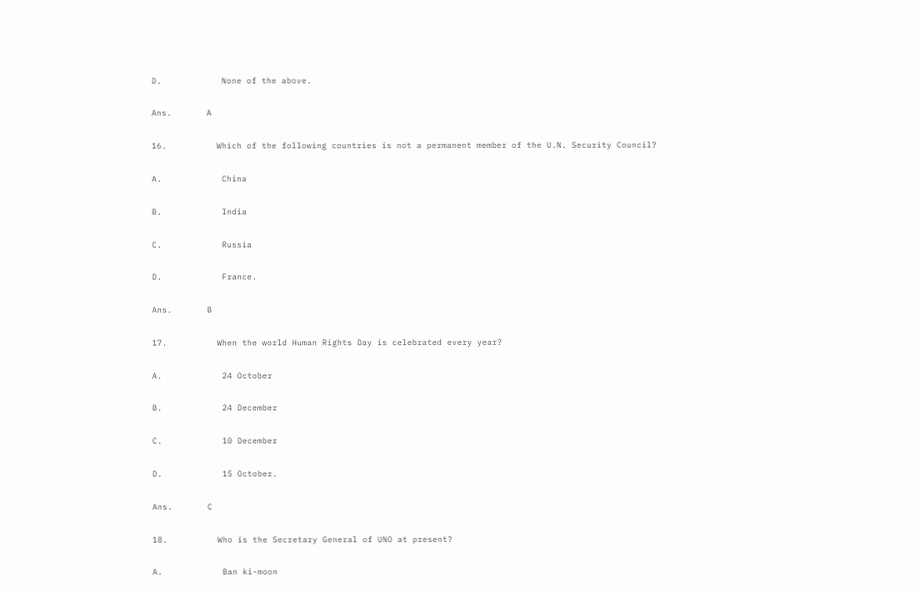D.            None of the above.

Ans.       A

16.          Which of the following countries is not a permanent member of the U.N. Security Council?

A.            China

B.            India

C.            Russia

D.            France.

Ans.       B

17.          When the world Human Rights Day is celebrated every year?

A.            24 October

B.            24 December

C.            10 December

D.            15 October.

Ans.       C

18.          Who is the Secretary General of UNO at present?

A.            Ban ki-moon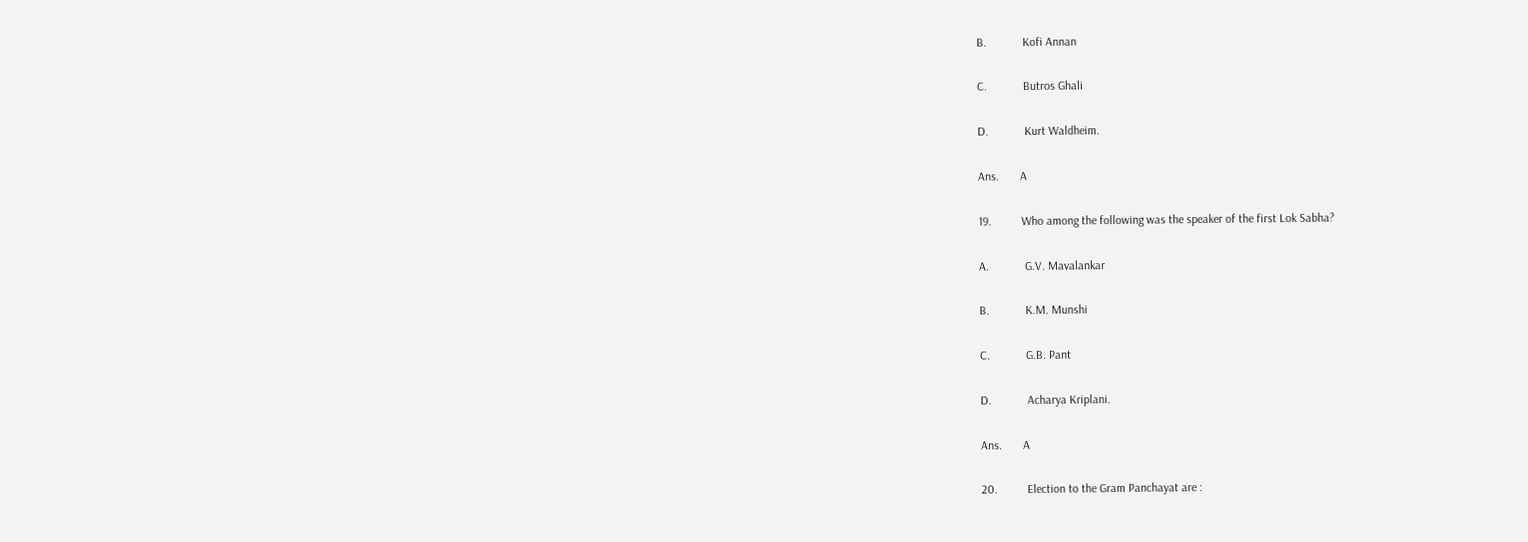B.            Kofi Annan

C.            Butros Ghali

D.            Kurt Waldheim.

Ans.       A

19.          Who among the following was the speaker of the first Lok Sabha?

A.            G.V. Mavalankar

B.            K.M. Munshi

C.            G.B. Pant

D.            Acharya Kriplani.

Ans.       A

20.          Election to the Gram Panchayat are :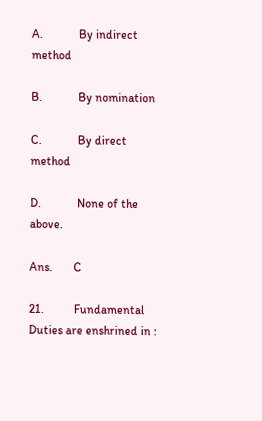A.            By indirect method

B.            By nomination

C.            By direct method

D.            None of the above.

Ans.       C

21.          Fundamental Duties are enshrined in :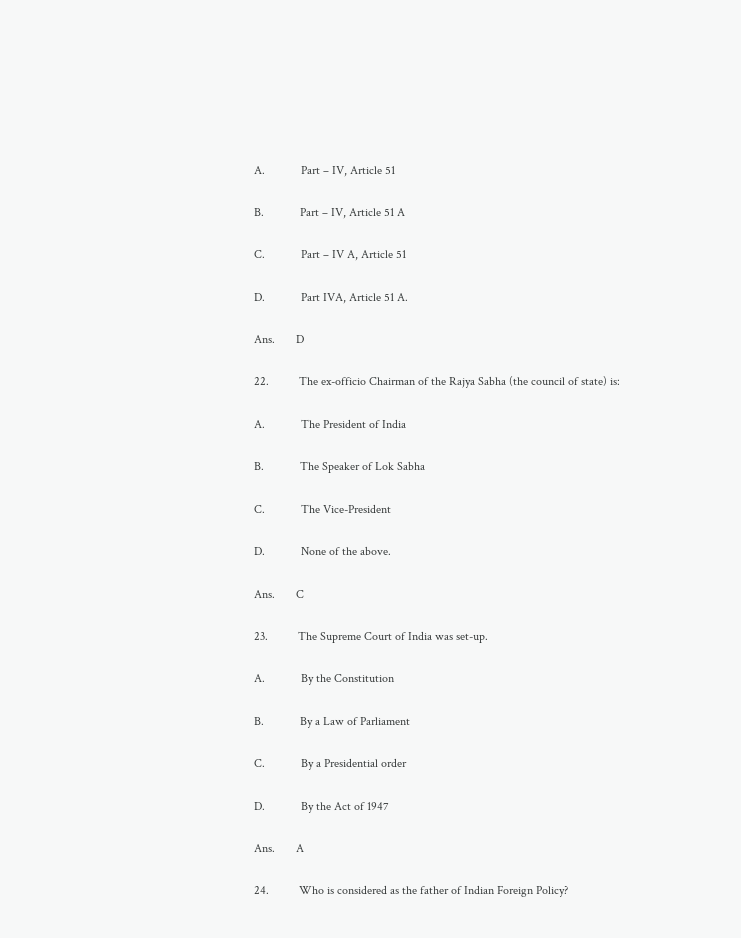A.            Part – IV, Article 51

B.            Part – IV, Article 51 A

C.            Part – IV A, Article 51

D.            Part IVA, Article 51 A.

Ans.       D

22.          The ex-officio Chairman of the Rajya Sabha (the council of state) is:

A.            The President of India

B.            The Speaker of Lok Sabha

C.            The Vice-President

D.            None of the above.

Ans.       C

23.          The Supreme Court of India was set-up.

A.            By the Constitution

B.            By a Law of Parliament

C.            By a Presidential order

D.            By the Act of 1947

Ans.       A

24.          Who is considered as the father of Indian Foreign Policy?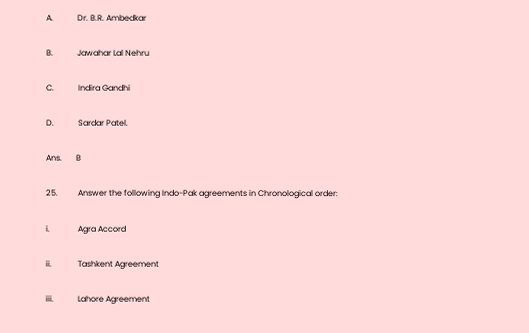A.            Dr. B.R. Ambedkar

B.            Jawahar Lal Nehru

C.            Indira Gandhi

D.            Sardar Patel.

Ans.       B

25.          Answer the following Indo-Pak agreements in Chronological order:

i.              Agra Accord

ii.             Tashkent Agreement

iii.            Lahore Agreement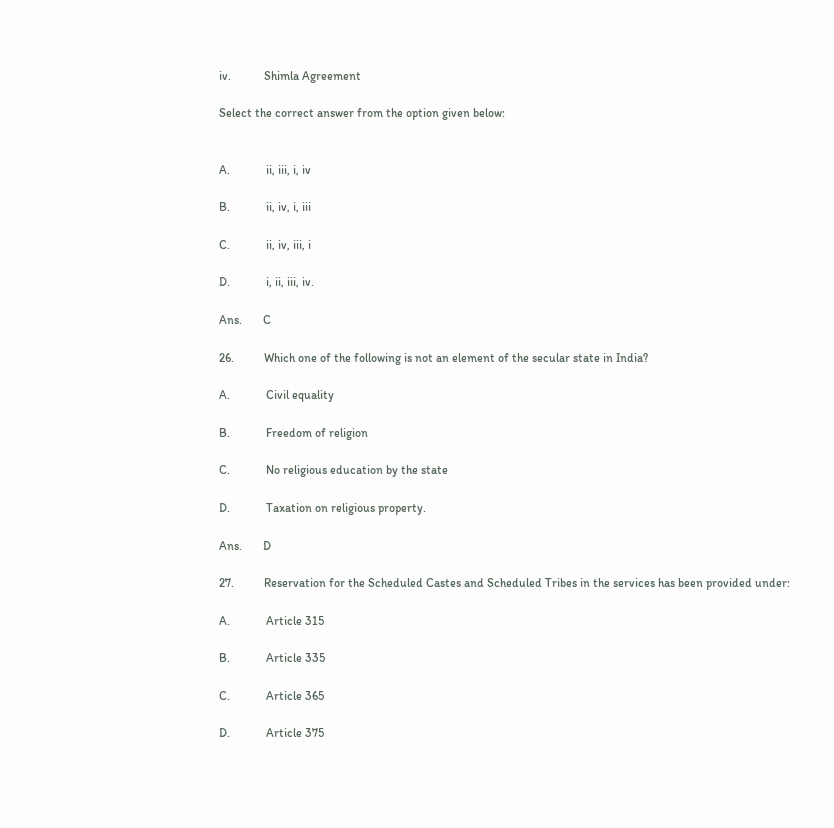iv.           Shimla Agreement

Select the correct answer from the option given below:


A.            ii, iii, i, iv

B.            ii, iv, i, iii

C.            ii, iv, iii, i

D.            i, ii, iii, iv.

Ans.       C

26.          Which one of the following is not an element of the secular state in India?

A.            Civil equality

B.            Freedom of religion

C.            No religious education by the state

D.            Taxation on religious property.

Ans.       D

27.          Reservation for the Scheduled Castes and Scheduled Tribes in the services has been provided under:

A.            Article 315

B.            Article 335

C.            Article 365

D.            Article 375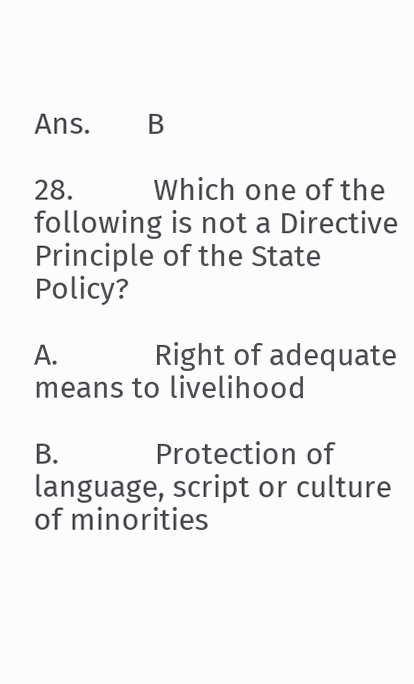Ans.       B

28.          Which one of the following is not a Directive Principle of the State Policy?

A.            Right of adequate means to livelihood

B.            Protection of language, script or culture of minorities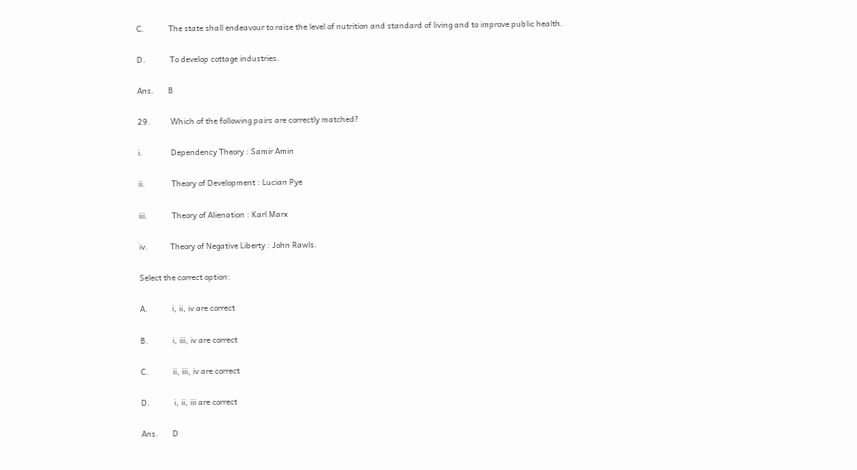C.            The state shall endeavour to raise the level of nutrition and standard of living and to improve public health.

D.            To develop cottage industries.

Ans.       B

29.          Which of the following pairs are correctly matched?

i.              Dependency Theory : Samir Amin

ii.             Theory of Development : Lucian Pye

iii.            Theory of Alienation : Karl Marx

iv.           Theory of Negative Liberty : John Rawls.

Select the correct option:

A.            i, ii, iv are correct

B.            i, iii, iv are correct

C.            ii, iii, iv are correct

D.            i, ii, iii are correct

Ans.       D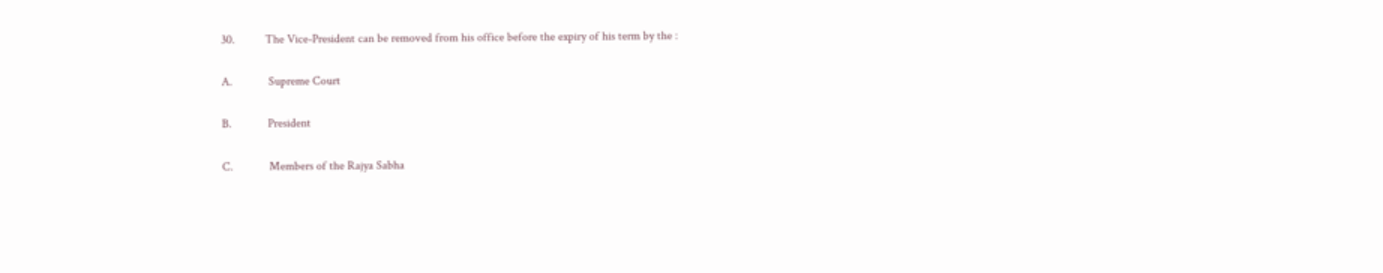30.          The Vice-President can be removed from his office before the expiry of his term by the :

A.            Supreme Court

B.            President

C.            Members of the Rajya Sabha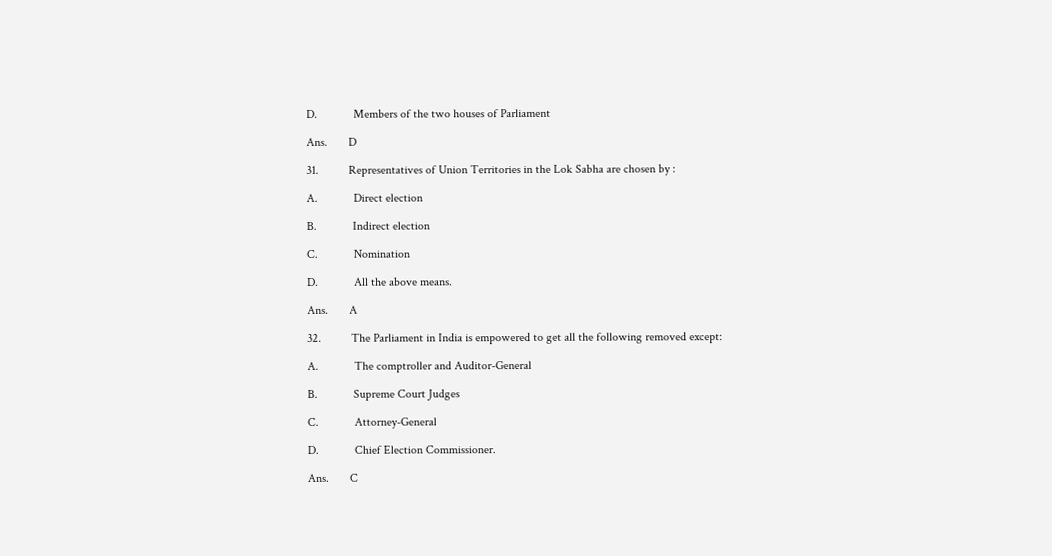D.            Members of the two houses of Parliament

Ans.       D

31.          Representatives of Union Territories in the Lok Sabha are chosen by :

A.            Direct election

B.            Indirect election

C.            Nomination

D.            All the above means.

Ans.       A

32.          The Parliament in India is empowered to get all the following removed except:

A.            The comptroller and Auditor-General

B.            Supreme Court Judges

C.            Attorney-General

D.            Chief Election Commissioner.

Ans.       C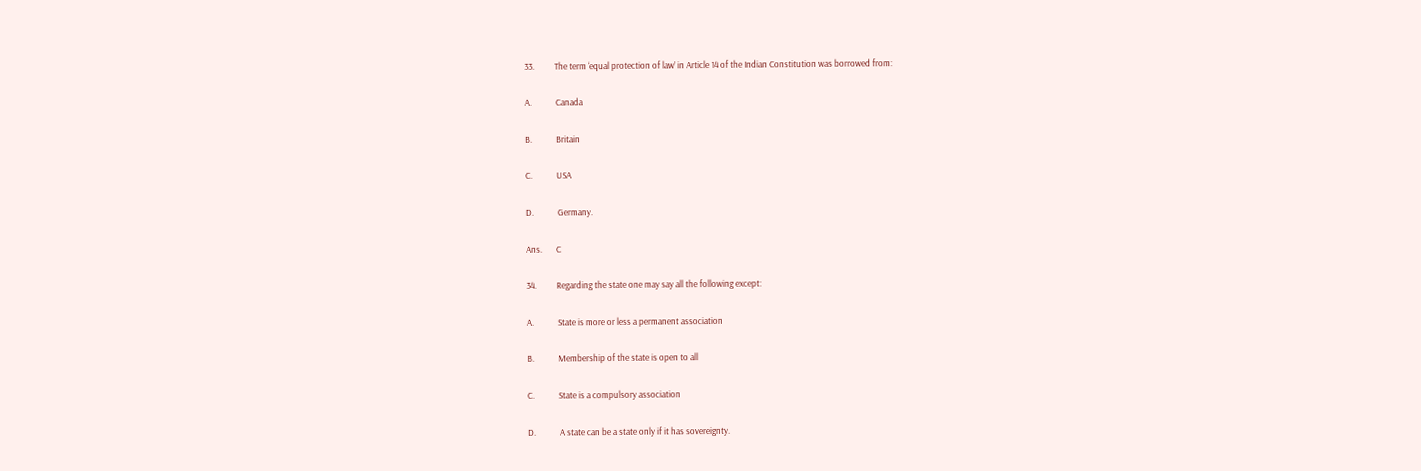33.          The term ‘equal protection of law’ in Article 14 of the Indian Constitution was borrowed from:

A.            Canada

B.            Britain

C.            USA

D.            Germany.

Ans.       C

34.          Regarding the state one may say all the following except:

A.            State is more or less a permanent association

B.            Membership of the state is open to all

C.            State is a compulsory association

D.            A state can be a state only if it has sovereignty.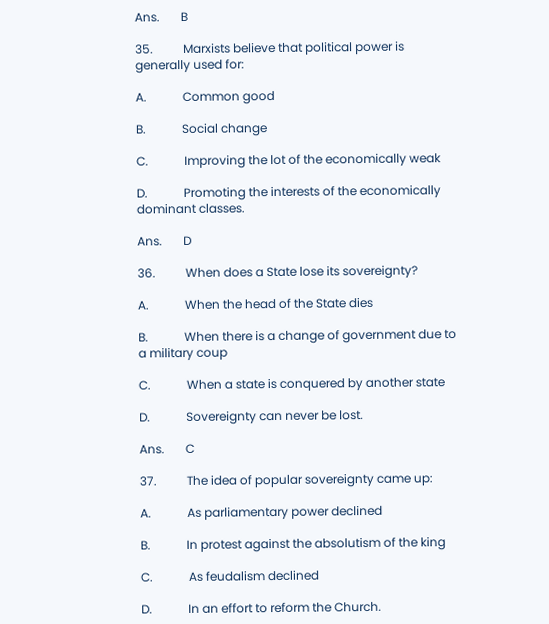Ans.       B

35.          Marxists believe that political power is generally used for:

A.            Common good

B.            Social change

C.            Improving the lot of the economically weak

D.            Promoting the interests of the economically dominant classes.

Ans.       D

36.          When does a State lose its sovereignty?

A.            When the head of the State dies

B.            When there is a change of government due to a military coup

C.            When a state is conquered by another state

D.            Sovereignty can never be lost.

Ans.       C

37.          The idea of popular sovereignty came up:

A.            As parliamentary power declined

B.            In protest against the absolutism of the king

C.            As feudalism declined

D.            In an effort to reform the Church.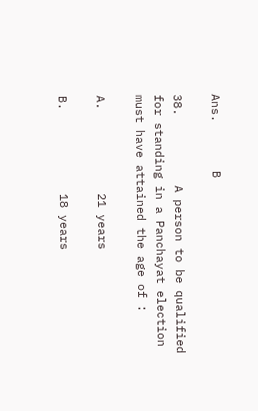Ans.       B

38.          A person to be qualified for standing in a Panchayat election must have attained the age of :

A.            21 years

B.            18 years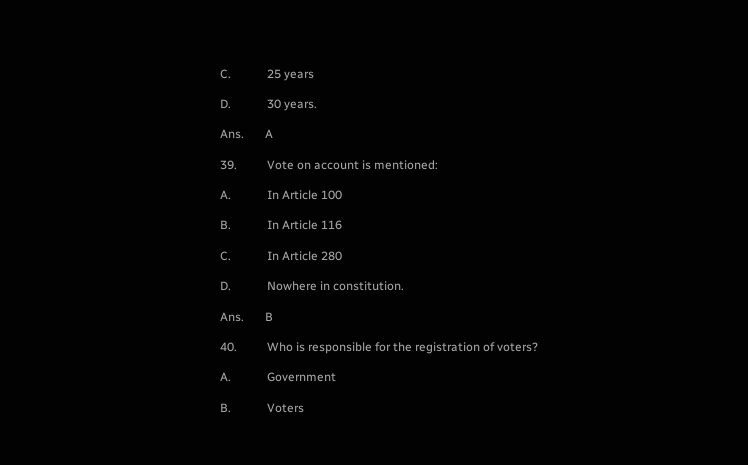C.            25 years

D.            30 years.

Ans.       A

39.          Vote on account is mentioned:

A.            In Article 100

B.            In Article 116

C.            In Article 280

D.            Nowhere in constitution.

Ans.       B

40.          Who is responsible for the registration of voters?

A.            Government

B.            Voters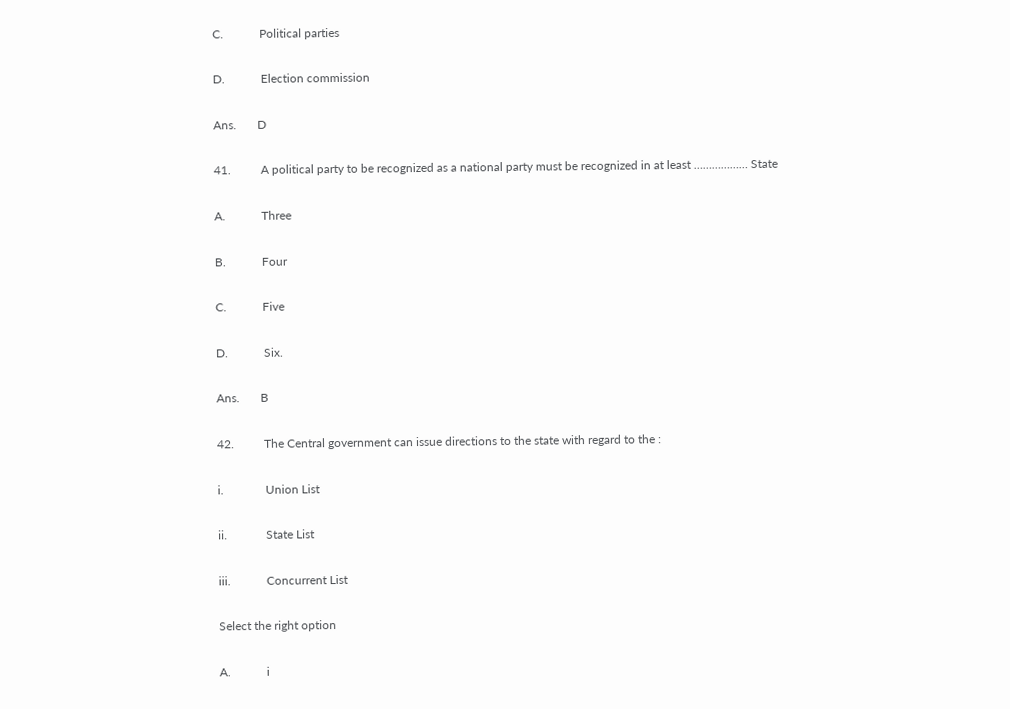C.            Political parties

D.            Election commission

Ans.       D

41.          A political party to be recognized as a national party must be recognized in at least ……………… State

A.            Three

B.            Four

C.            Five

D.            Six.

Ans.       B

42.          The Central government can issue directions to the state with regard to the :

i.              Union List

ii.             State List

iii.            Concurrent List

Select the right option

A.            i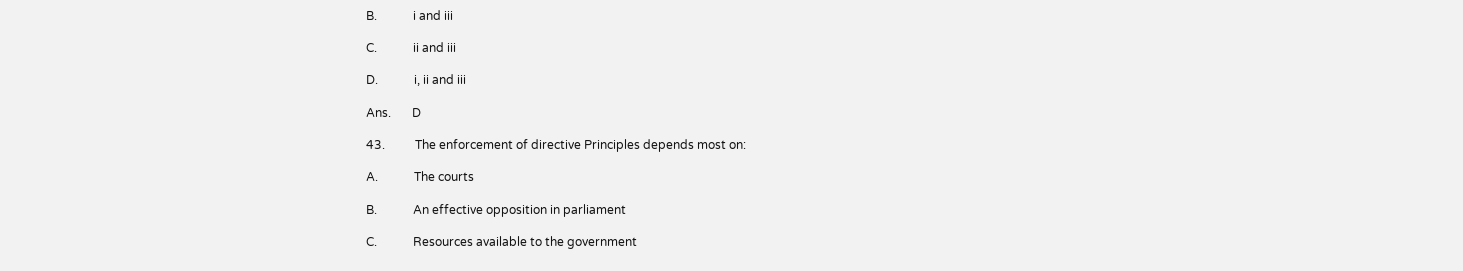B.            i and iii

C.            ii and iii

D.            i, ii and iii

Ans.       D

43.          The enforcement of directive Principles depends most on:

A.            The courts

B.            An effective opposition in parliament

C.            Resources available to the government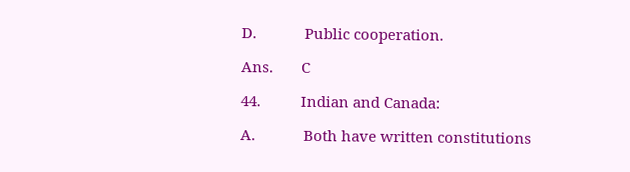D.            Public cooperation.

Ans.       C

44.          Indian and Canada:

A.            Both have written constitutions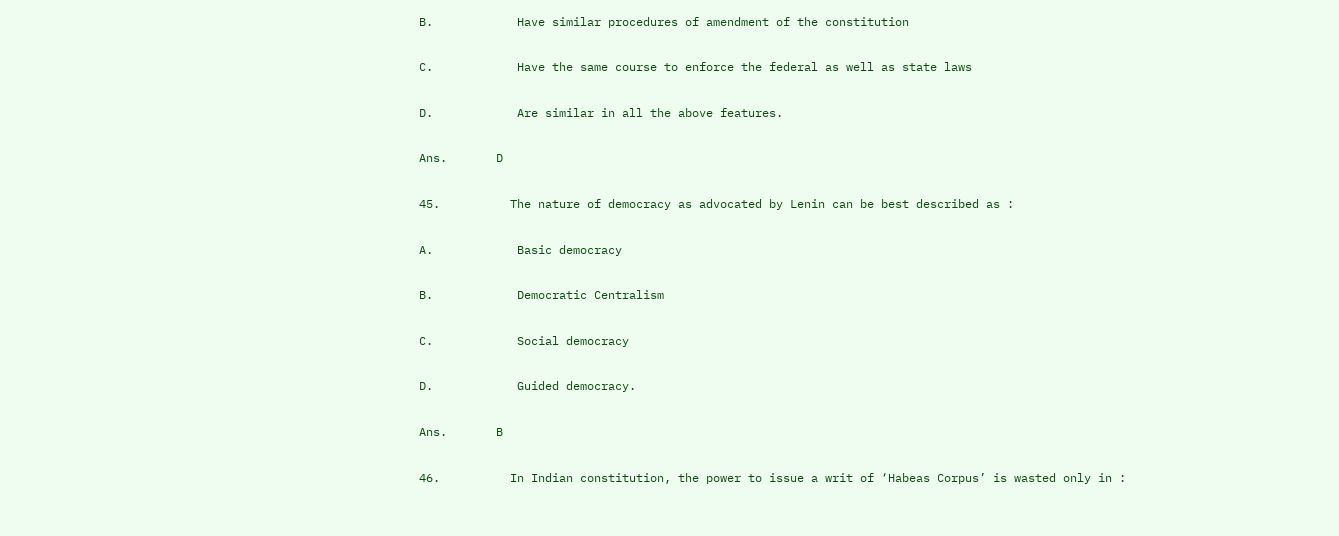B.            Have similar procedures of amendment of the constitution

C.            Have the same course to enforce the federal as well as state laws

D.            Are similar in all the above features.

Ans.       D

45.          The nature of democracy as advocated by Lenin can be best described as :

A.            Basic democracy

B.            Democratic Centralism

C.            Social democracy

D.            Guided democracy.

Ans.       B

46.          In Indian constitution, the power to issue a writ of ‘Habeas Corpus’ is wasted only in :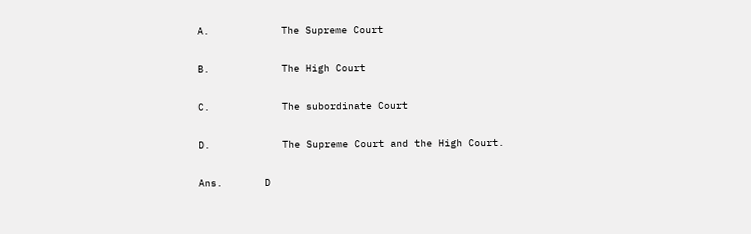A.            The Supreme Court

B.            The High Court

C.            The subordinate Court

D.            The Supreme Court and the High Court.

Ans.       D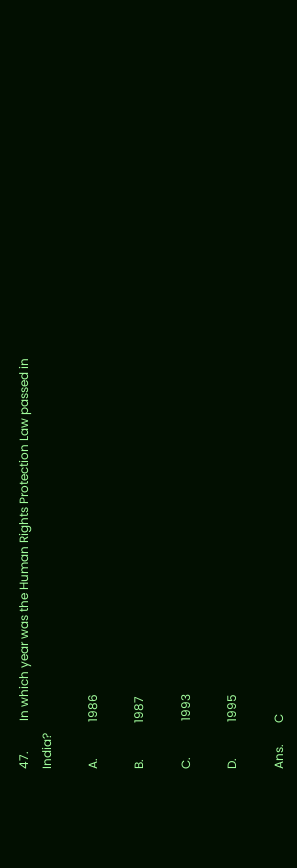47.          In which year was the Human Rights Protection Law passed in India?

A.            1986

B.            1987

C.            1993

D.            1995

Ans.       C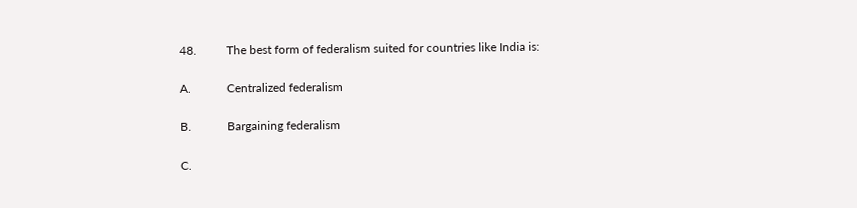48.          The best form of federalism suited for countries like India is:

A.            Centralized federalism

B.            Bargaining federalism

C.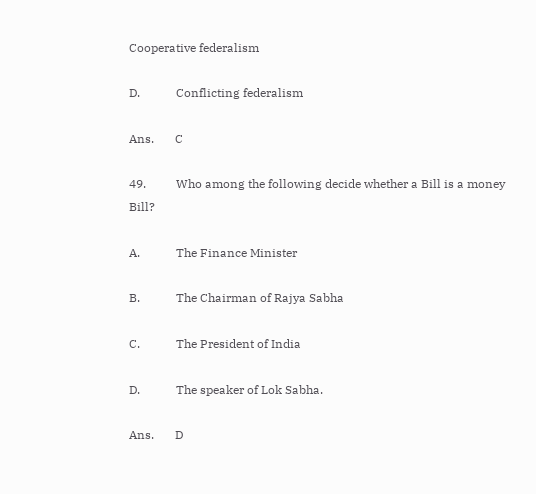Cooperative federalism

D.            Conflicting federalism

Ans.       C

49.          Who among the following decide whether a Bill is a money Bill?

A.            The Finance Minister

B.            The Chairman of Rajya Sabha

C.            The President of India

D.            The speaker of Lok Sabha.

Ans.       D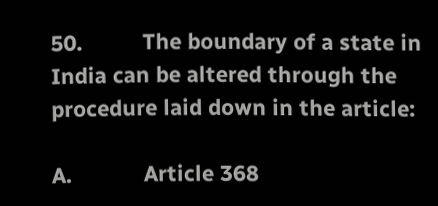50.          The boundary of a state in India can be altered through the procedure laid down in the article:

A.            Article 368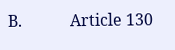B.            Article 130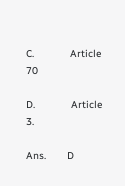C.            Article 70

D.            Article 3.

Ans.       D